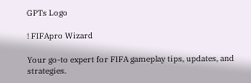GPTs Logo

! FIFApro Wizard

Your go-to expert for FIFA gameplay tips, updates, and strategies.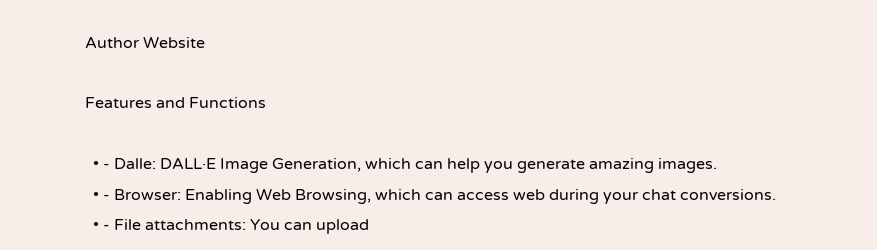Author Website

Features and Functions

  • - Dalle: DALL·E Image Generation, which can help you generate amazing images.
  • - Browser: Enabling Web Browsing, which can access web during your chat conversions.
  • - File attachments: You can upload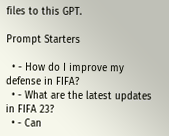files to this GPT.

Prompt Starters

  • - How do I improve my defense in FIFA?
  • - What are the latest updates in FIFA 23?
  • - Can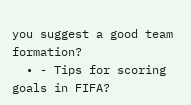you suggest a good team formation?
  • - Tips for scoring goals in FIFA?